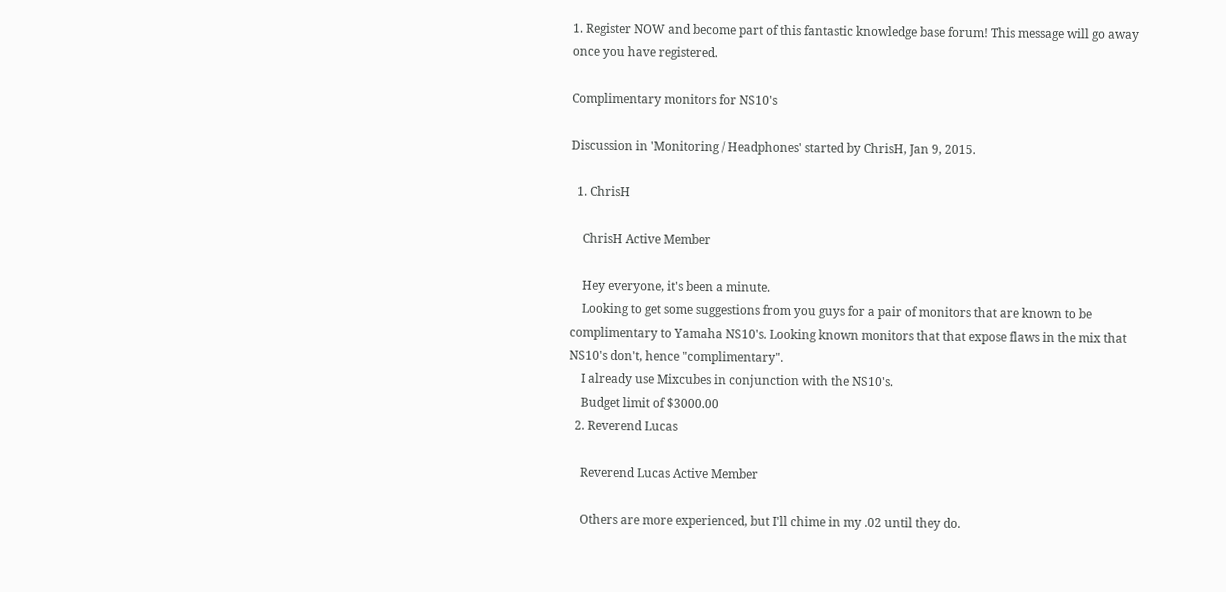1. Register NOW and become part of this fantastic knowledge base forum! This message will go away once you have registered.

Complimentary monitors for NS10's

Discussion in 'Monitoring / Headphones' started by ChrisH, Jan 9, 2015.

  1. ChrisH

    ChrisH Active Member

    Hey everyone, it's been a minute.
    Looking to get some suggestions from you guys for a pair of monitors that are known to be complimentary to Yamaha NS10's. Looking known monitors that that expose flaws in the mix that NS10's don't, hence "complimentary".
    I already use Mixcubes in conjunction with the NS10's.
    Budget limit of $3000.00
  2. Reverend Lucas

    Reverend Lucas Active Member

    Others are more experienced, but I'll chime in my .02 until they do.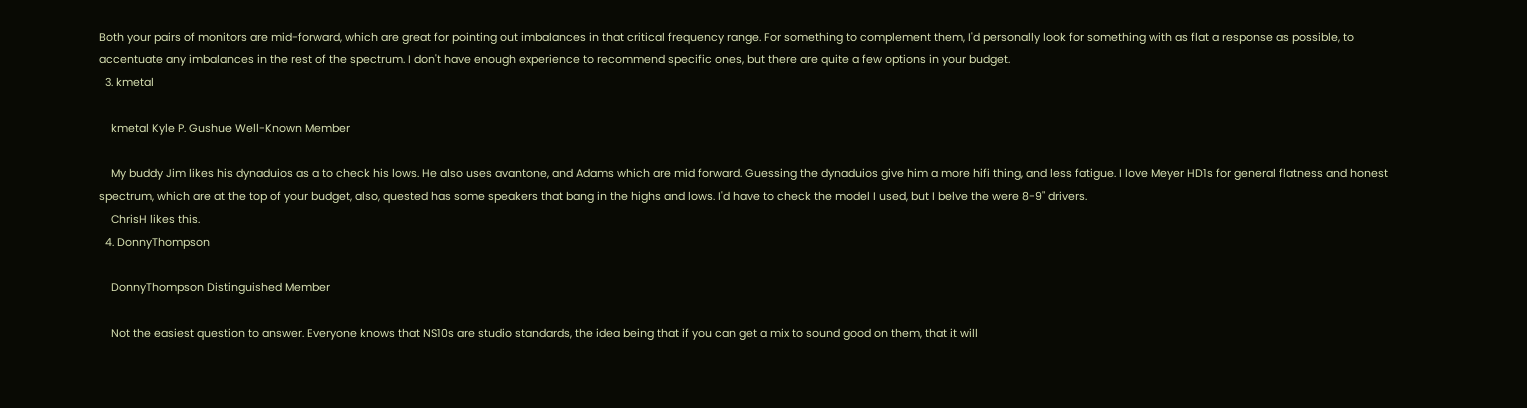Both your pairs of monitors are mid-forward, which are great for pointing out imbalances in that critical frequency range. For something to complement them, I'd personally look for something with as flat a response as possible, to accentuate any imbalances in the rest of the spectrum. I don't have enough experience to recommend specific ones, but there are quite a few options in your budget.
  3. kmetal

    kmetal Kyle P. Gushue Well-Known Member

    My buddy Jim likes his dynaduios as a to check his lows. He also uses avantone, and Adams which are mid forward. Guessing the dynaduios give him a more hifi thing, and less fatigue. I love Meyer HD1s for general flatness and honest spectrum, which are at the top of your budget, also, quested has some speakers that bang in the highs and lows. I'd have to check the model I used, but I belve the were 8-9" drivers.
    ChrisH likes this.
  4. DonnyThompson

    DonnyThompson Distinguished Member

    Not the easiest question to answer. Everyone knows that NS10s are studio standards, the idea being that if you can get a mix to sound good on them, that it will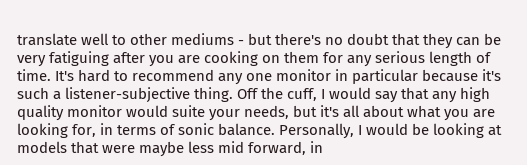translate well to other mediums - but there's no doubt that they can be very fatiguing after you are cooking on them for any serious length of time. It's hard to recommend any one monitor in particular because it's such a listener-subjective thing. Off the cuff, I would say that any high quality monitor would suite your needs, but it's all about what you are looking for, in terms of sonic balance. Personally, I would be looking at models that were maybe less mid forward, in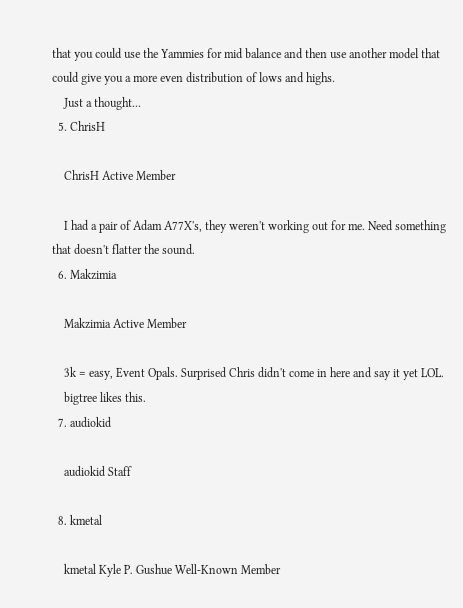that you could use the Yammies for mid balance and then use another model that could give you a more even distribution of lows and highs.
    Just a thought...
  5. ChrisH

    ChrisH Active Member

    I had a pair of Adam A77X's, they weren't working out for me. Need something that doesn't flatter the sound.
  6. Makzimia

    Makzimia Active Member

    3k = easy, Event Opals. Surprised Chris didn't come in here and say it yet LOL.
    bigtree likes this.
  7. audiokid

    audiokid Staff

  8. kmetal

    kmetal Kyle P. Gushue Well-Known Member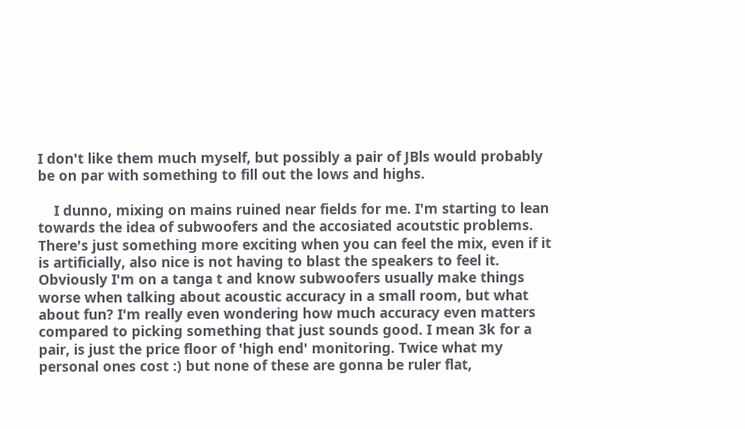I don't like them much myself, but possibly a pair of JBls would probably be on par with something to fill out the lows and highs.

    I dunno, mixing on mains ruined near fields for me. I'm starting to lean towards the idea of subwoofers and the accosiated acoutstic problems. There's just something more exciting when you can feel the mix, even if it is artificially, also nice is not having to blast the speakers to feel it. Obviously I'm on a tanga t and know subwoofers usually make things worse when talking about acoustic accuracy in a small room, but what about fun? I'm really even wondering how much accuracy even matters compared to picking something that just sounds good. I mean 3k for a pair, is just the price floor of 'high end' monitoring. Twice what my personal ones cost :) but none of these are gonna be ruler flat,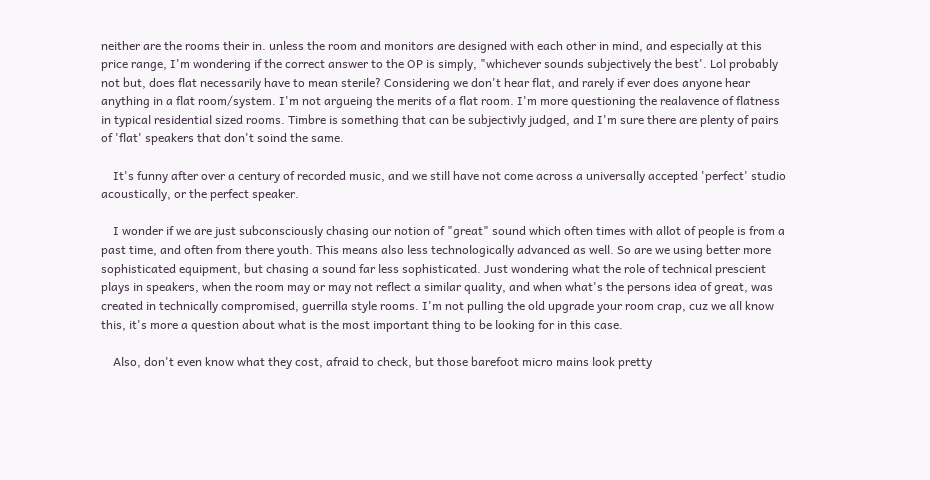neither are the rooms their in. unless the room and monitors are designed with each other in mind, and especially at this price range, I'm wondering if the correct answer to the OP is simply, "whichever sounds subjectively the best'. Lol probably not but, does flat necessarily have to mean sterile? Considering we don't hear flat, and rarely if ever does anyone hear anything in a flat room/system. I'm not argueing the merits of a flat room. I'm more questioning the realavence of flatness in typical residential sized rooms. Timbre is something that can be subjectivly judged, and I'm sure there are plenty of pairs of 'flat' speakers that don't soind the same.

    It's funny after over a century of recorded music, and we still have not come across a universally accepted 'perfect' studio acoustically, or the perfect speaker.

    I wonder if we are just subconsciously chasing our notion of "great" sound which often times with allot of people is from a past time, and often from there youth. This means also less technologically advanced as well. So are we using better more sophisticated equipment, but chasing a sound far less sophisticated. Just wondering what the role of technical prescient plays in speakers, when the room may or may not reflect a similar quality, and when what's the persons idea of great, was created in technically compromised, guerrilla style rooms. I'm not pulling the old upgrade your room crap, cuz we all know this, it's more a question about what is the most important thing to be looking for in this case.

    Also, don't even know what they cost, afraid to check, but those barefoot micro mains look pretty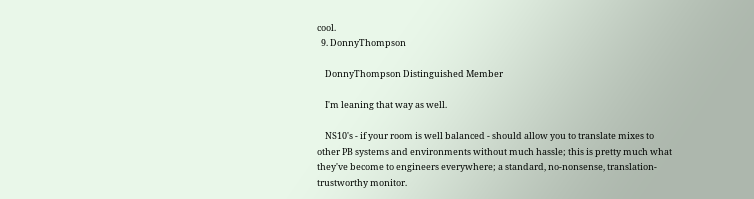cool.
  9. DonnyThompson

    DonnyThompson Distinguished Member

    I'm leaning that way as well.

    NS10's - if your room is well balanced - should allow you to translate mixes to other PB systems and environments without much hassle; this is pretty much what they've become to engineers everywhere; a standard, no-nonsense, translation-trustworthy monitor.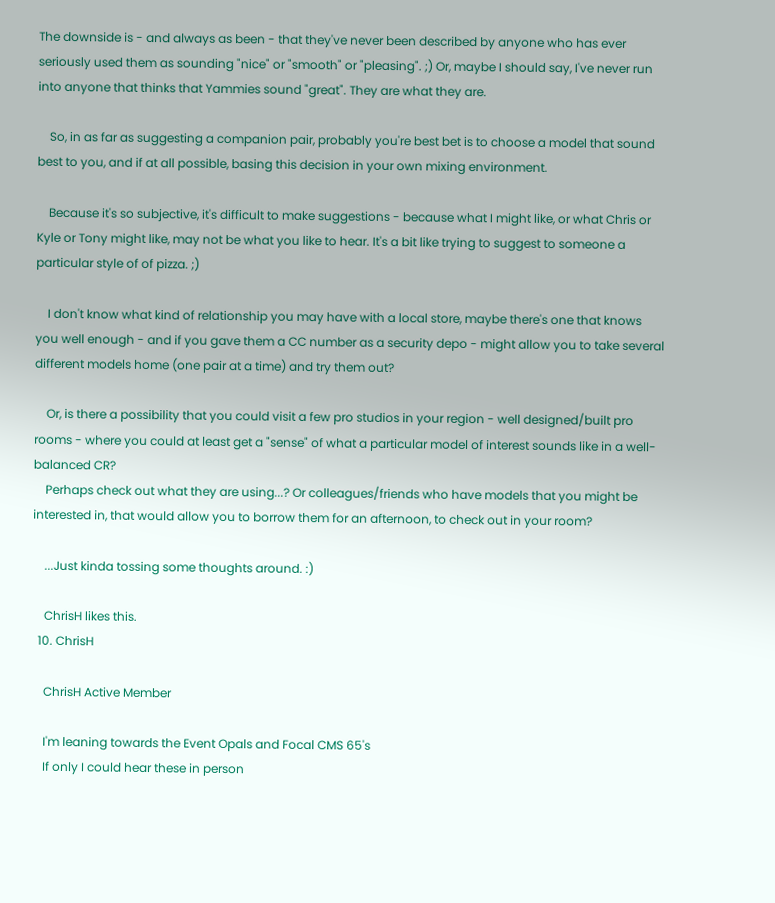The downside is - and always as been - that they've never been described by anyone who has ever seriously used them as sounding "nice" or "smooth" or "pleasing". ;) Or, maybe I should say, I've never run into anyone that thinks that Yammies sound "great". They are what they are.

    So, in as far as suggesting a companion pair, probably you're best bet is to choose a model that sound best to you, and if at all possible, basing this decision in your own mixing environment.

    Because it's so subjective, it's difficult to make suggestions - because what I might like, or what Chris or Kyle or Tony might like, may not be what you like to hear. It's a bit like trying to suggest to someone a particular style of of pizza. ;)

    I don't know what kind of relationship you may have with a local store, maybe there's one that knows you well enough - and if you gave them a CC number as a security depo - might allow you to take several different models home (one pair at a time) and try them out?

    Or, is there a possibility that you could visit a few pro studios in your region - well designed/built pro rooms - where you could at least get a "sense" of what a particular model of interest sounds like in a well-balanced CR?
    Perhaps check out what they are using...? Or colleagues/friends who have models that you might be interested in, that would allow you to borrow them for an afternoon, to check out in your room?

    ...Just kinda tossing some thoughts around. :)

    ChrisH likes this.
  10. ChrisH

    ChrisH Active Member

    I'm leaning towards the Event Opals and Focal CMS 65's
    If only I could hear these in person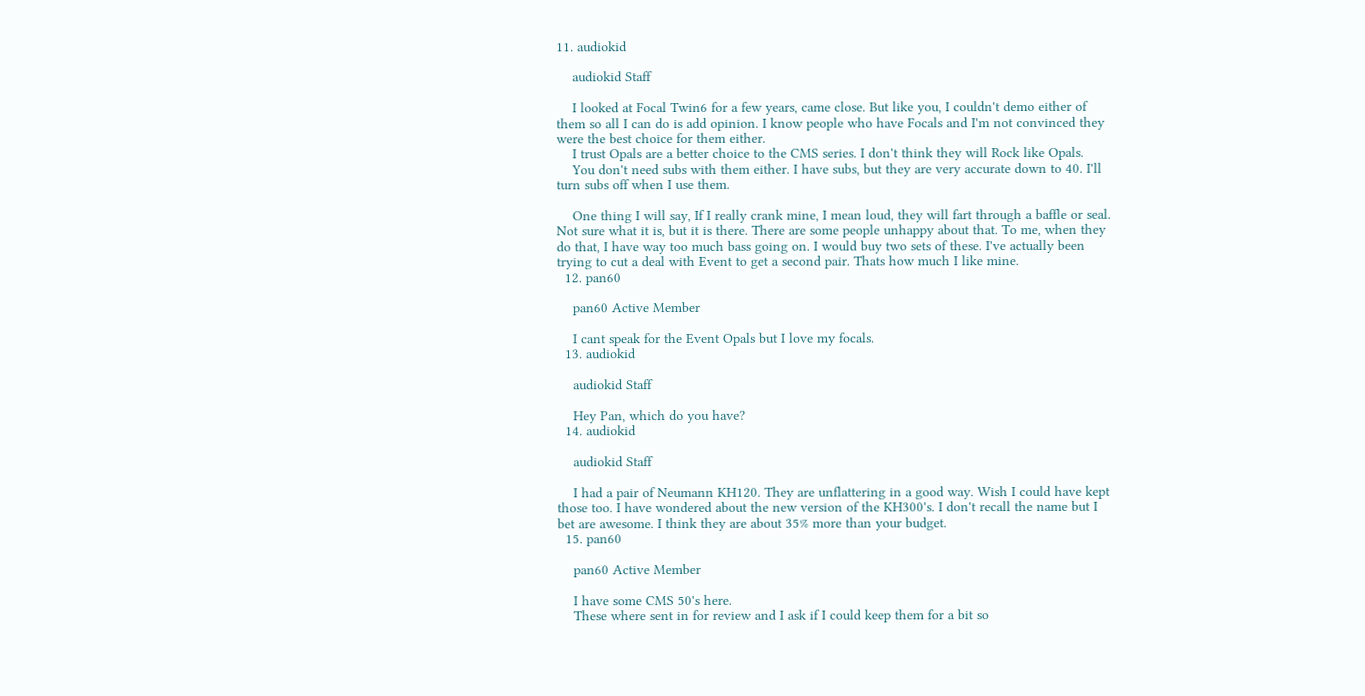11. audiokid

    audiokid Staff

    I looked at Focal Twin6 for a few years, came close. But like you, I couldn't demo either of them so all I can do is add opinion. I know people who have Focals and I'm not convinced they were the best choice for them either.
    I trust Opals are a better choice to the CMS series. I don't think they will Rock like Opals.
    You don't need subs with them either. I have subs, but they are very accurate down to 40. I'll turn subs off when I use them.

    One thing I will say, If I really crank mine, I mean loud, they will fart through a baffle or seal. Not sure what it is, but it is there. There are some people unhappy about that. To me, when they do that, I have way too much bass going on. I would buy two sets of these. I've actually been trying to cut a deal with Event to get a second pair. Thats how much I like mine.
  12. pan60

    pan60 Active Member

    I cant speak for the Event Opals but I love my focals.
  13. audiokid

    audiokid Staff

    Hey Pan, which do you have?
  14. audiokid

    audiokid Staff

    I had a pair of Neumann KH120. They are unflattering in a good way. Wish I could have kept those too. I have wondered about the new version of the KH300's. I don't recall the name but I bet are awesome. I think they are about 35% more than your budget.
  15. pan60

    pan60 Active Member

    I have some CMS 50's here.
    These where sent in for review and I ask if I could keep them for a bit so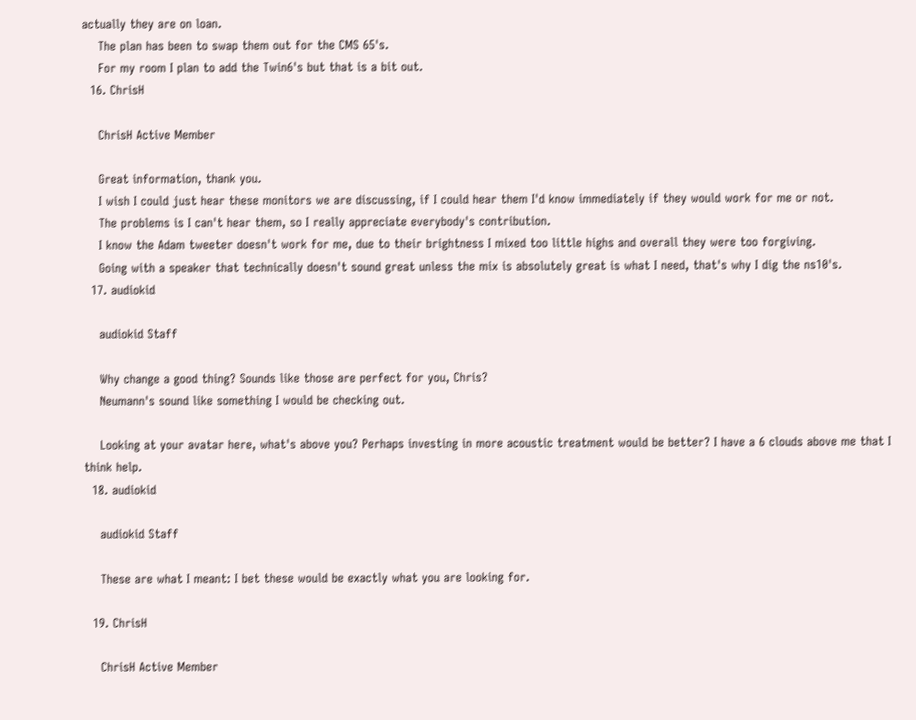actually they are on loan.
    The plan has been to swap them out for the CMS 65's.
    For my room I plan to add the Twin6's but that is a bit out.
  16. ChrisH

    ChrisH Active Member

    Great information, thank you.
    I wish I could just hear these monitors we are discussing, if I could hear them I'd know immediately if they would work for me or not.
    The problems is I can't hear them, so I really appreciate everybody's contribution.
    I know the Adam tweeter doesn't work for me, due to their brightness I mixed too little highs and overall they were too forgiving.
    Going with a speaker that technically doesn't sound great unless the mix is absolutely great is what I need, that's why I dig the ns10's.
  17. audiokid

    audiokid Staff

    Why change a good thing? Sounds like those are perfect for you, Chris?
    Neumann's sound like something I would be checking out.

    Looking at your avatar here, what's above you? Perhaps investing in more acoustic treatment would be better? I have a 6 clouds above me that I think help.
  18. audiokid

    audiokid Staff

    These are what I meant: I bet these would be exactly what you are looking for.

  19. ChrisH

    ChrisH Active Member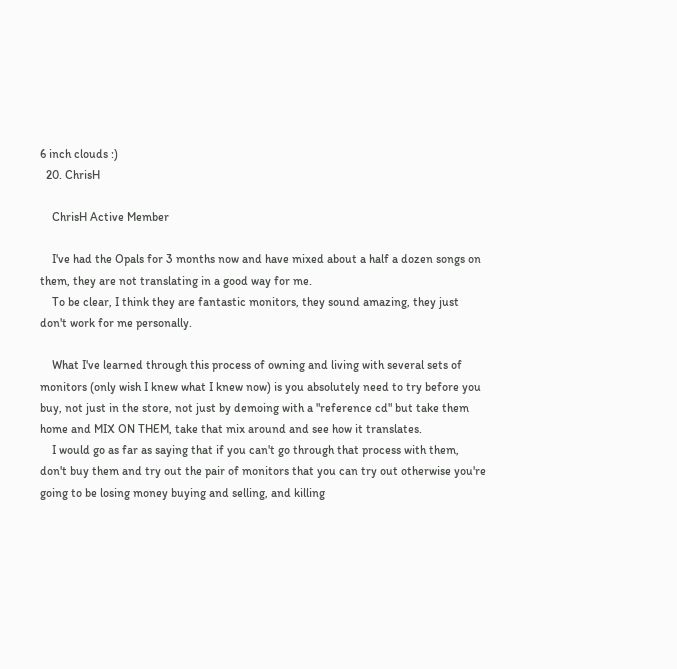6 inch clouds :)
  20. ChrisH

    ChrisH Active Member

    I've had the Opals for 3 months now and have mixed about a half a dozen songs on them, they are not translating in a good way for me.
    To be clear, I think they are fantastic monitors, they sound amazing, they just don't work for me personally.

    What I've learned through this process of owning and living with several sets of monitors (only wish I knew what I knew now) is you absolutely need to try before you buy, not just in the store, not just by demoing with a "reference cd" but take them home and MIX ON THEM, take that mix around and see how it translates.
    I would go as far as saying that if you can't go through that process with them, don't buy them and try out the pair of monitors that you can try out otherwise you're going to be losing money buying and selling, and killing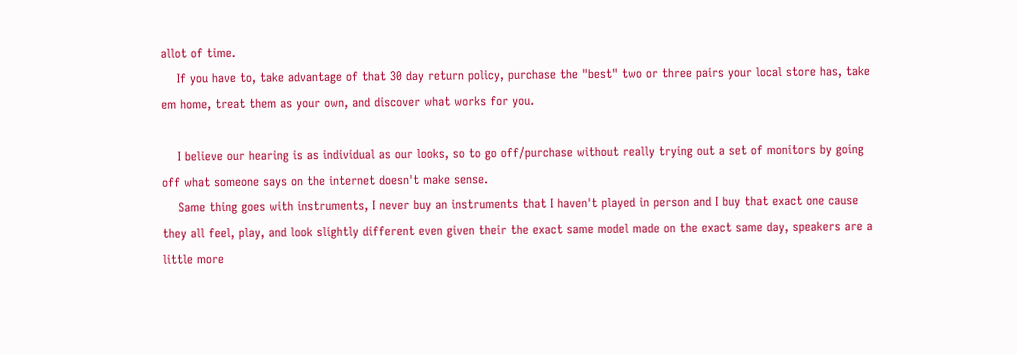allot of time.
    If you have to, take advantage of that 30 day return policy, purchase the "best" two or three pairs your local store has, take em home, treat them as your own, and discover what works for you.

    I believe our hearing is as individual as our looks, so to go off/purchase without really trying out a set of monitors by going off what someone says on the internet doesn't make sense.
    Same thing goes with instruments, I never buy an instruments that I haven't played in person and I buy that exact one cause they all feel, play, and look slightly different even given their the exact same model made on the exact same day, speakers are a little more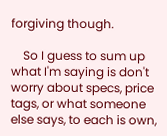forgiving though.

    So I guess to sum up what I'm saying is don't worry about specs, price tags, or what someone else says, to each is own,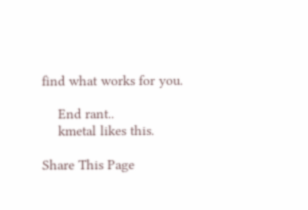find what works for you.

    End rant..
    kmetal likes this.

Share This Page